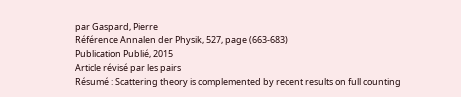par Gaspard, Pierre
Référence Annalen der Physik, 527, page (663-683)
Publication Publié, 2015
Article révisé par les pairs
Résumé : Scattering theory is complemented by recent results on full counting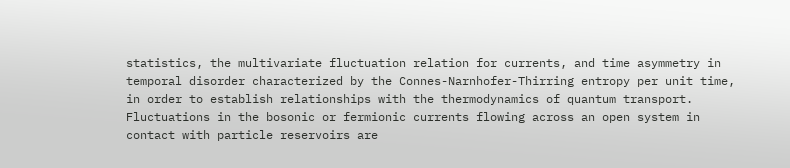statistics, the multivariate fluctuation relation for currents, and time asymmetry in temporal disorder characterized by the Connes-Narnhofer-Thirring entropy per unit time, in order to establish relationships with the thermodynamics of quantum transport. Fluctuations in the bosonic or fermionic currents flowing across an open system in contact with particle reservoirs are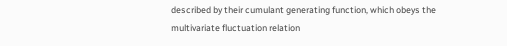described by their cumulant generating function, which obeys the multivariate fluctuation relation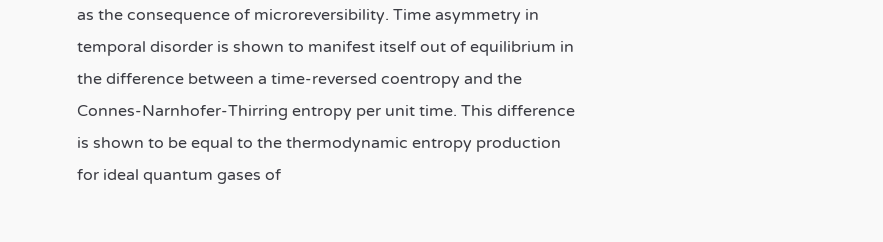as the consequence of microreversibility. Time asymmetry in temporal disorder is shown to manifest itself out of equilibrium in the difference between a time-reversed coentropy and the Connes-Narnhofer-Thirring entropy per unit time. This difference is shown to be equal to the thermodynamic entropy production for ideal quantum gases of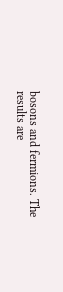bosons and fermions. The results are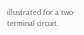illustrated for a two-terminal circuit.